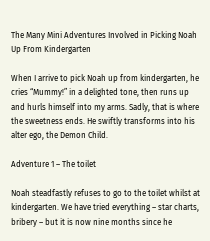The Many Mini Adventures Involved in Picking Noah Up From Kindergarten

When I arrive to pick Noah up from kindergarten, he cries “Mummy!” in a delighted tone, then runs up and hurls himself into my arms. Sadly, that is where the sweetness ends. He swiftly transforms into his alter ego, the Demon Child.

Adventure 1 – The toilet

Noah steadfastly refuses to go to the toilet whilst at kindergarten. We have tried everything – star charts, bribery – but it is now nine months since he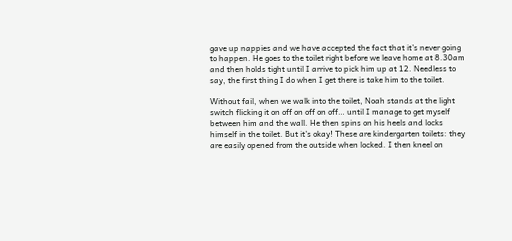gave up nappies and we have accepted the fact that it’s never going to happen. He goes to the toilet right before we leave home at 8.30am and then holds tight until I arrive to pick him up at 12. Needless to say, the first thing I do when I get there is take him to the toilet.

Without fail, when we walk into the toilet, Noah stands at the light switch flicking it on off on off on off… until I manage to get myself between him and the wall. He then spins on his heels and locks himself in the toilet. But it’s okay! These are kindergarten toilets: they are easily opened from the outside when locked. I then kneel on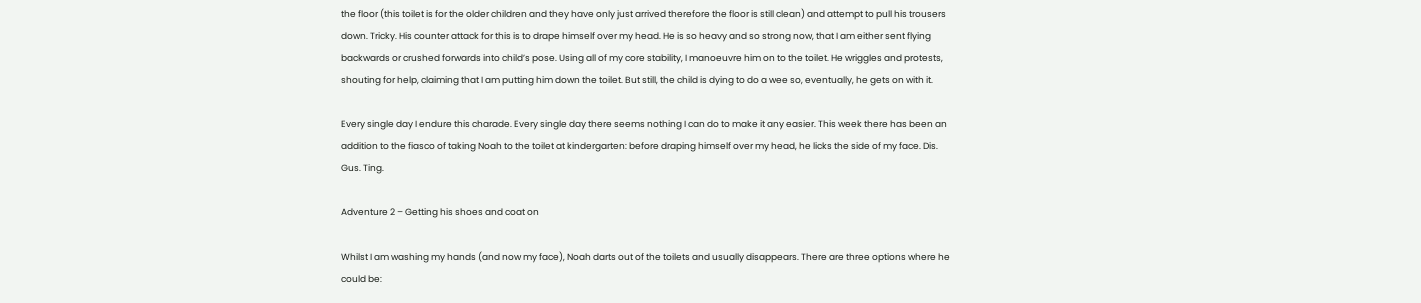the floor (this toilet is for the older children and they have only just arrived therefore the floor is still clean) and attempt to pull his trousers down. Tricky. His counter attack for this is to drape himself over my head. He is so heavy and so strong now, that I am either sent flying backwards or crushed forwards into child’s pose. Using all of my core stability, I manoeuvre him on to the toilet. He wriggles and protests, shouting for help, claiming that I am putting him down the toilet. But still, the child is dying to do a wee so, eventually, he gets on with it.

Every single day I endure this charade. Every single day there seems nothing I can do to make it any easier. This week there has been an addition to the fiasco of taking Noah to the toilet at kindergarten: before draping himself over my head, he licks the side of my face. Dis. Gus. Ting.

Adventure 2 – Getting his shoes and coat on

Whilst I am washing my hands (and now my face), Noah darts out of the toilets and usually disappears. There are three options where he could be: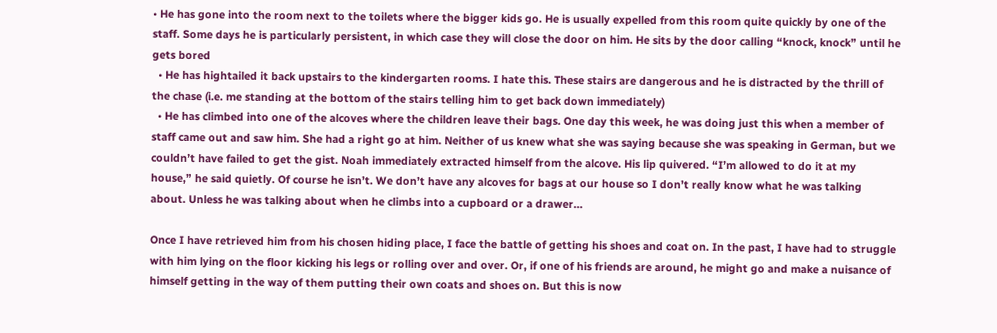• He has gone into the room next to the toilets where the bigger kids go. He is usually expelled from this room quite quickly by one of the staff. Some days he is particularly persistent, in which case they will close the door on him. He sits by the door calling “knock, knock” until he gets bored
  • He has hightailed it back upstairs to the kindergarten rooms. I hate this. These stairs are dangerous and he is distracted by the thrill of the chase (i.e. me standing at the bottom of the stairs telling him to get back down immediately)
  • He has climbed into one of the alcoves where the children leave their bags. One day this week, he was doing just this when a member of staff came out and saw him. She had a right go at him. Neither of us knew what she was saying because she was speaking in German, but we couldn’t have failed to get the gist. Noah immediately extracted himself from the alcove. His lip quivered. “I’m allowed to do it at my house,” he said quietly. Of course he isn’t. We don’t have any alcoves for bags at our house so I don’t really know what he was talking about. Unless he was talking about when he climbs into a cupboard or a drawer…

Once I have retrieved him from his chosen hiding place, I face the battle of getting his shoes and coat on. In the past, I have had to struggle with him lying on the floor kicking his legs or rolling over and over. Or, if one of his friends are around, he might go and make a nuisance of himself getting in the way of them putting their own coats and shoes on. But this is now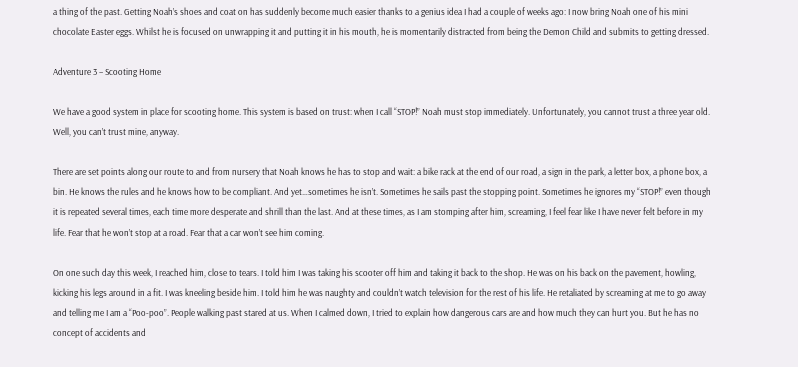a thing of the past. Getting Noah’s shoes and coat on has suddenly become much easier thanks to a genius idea I had a couple of weeks ago: I now bring Noah one of his mini chocolate Easter eggs. Whilst he is focused on unwrapping it and putting it in his mouth, he is momentarily distracted from being the Demon Child and submits to getting dressed.

Adventure 3 – Scooting Home

We have a good system in place for scooting home. This system is based on trust: when I call “STOP!” Noah must stop immediately. Unfortunately, you cannot trust a three year old. Well, you can’t trust mine, anyway.

There are set points along our route to and from nursery that Noah knows he has to stop and wait: a bike rack at the end of our road, a sign in the park, a letter box, a phone box, a bin. He knows the rules and he knows how to be compliant. And yet…sometimes he isn’t. Sometimes he sails past the stopping point. Sometimes he ignores my “STOP!” even though it is repeated several times, each time more desperate and shrill than the last. And at these times, as I am stomping after him, screaming, I feel fear like I have never felt before in my life. Fear that he won’t stop at a road. Fear that a car won’t see him coming.

On one such day this week, I reached him, close to tears. I told him I was taking his scooter off him and taking it back to the shop. He was on his back on the pavement, howling, kicking his legs around in a fit. I was kneeling beside him. I told him he was naughty and couldn’t watch television for the rest of his life. He retaliated by screaming at me to go away and telling me I am a “Poo-poo”. People walking past stared at us. When I calmed down, I tried to explain how dangerous cars are and how much they can hurt you. But he has no concept of accidents and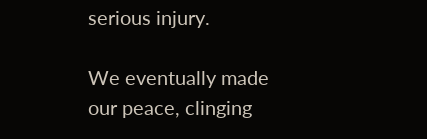serious injury.

We eventually made our peace, clinging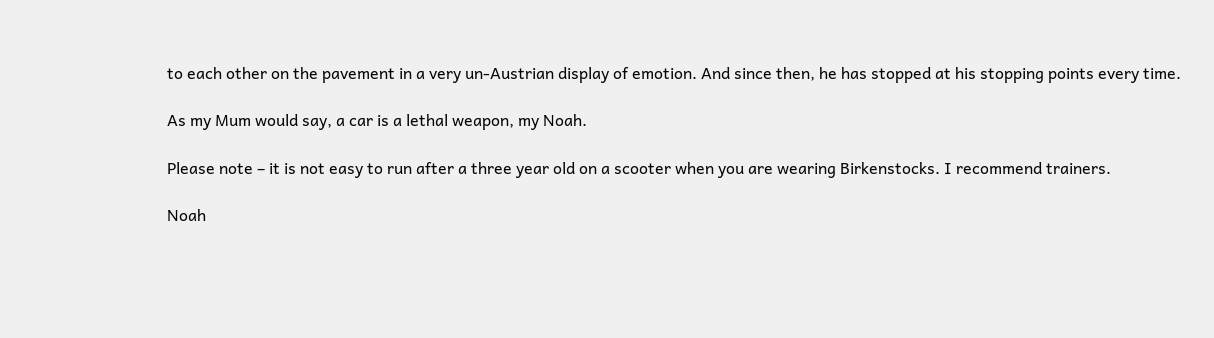to each other on the pavement in a very un-Austrian display of emotion. And since then, he has stopped at his stopping points every time.

As my Mum would say, a car is a lethal weapon, my Noah.

Please note – it is not easy to run after a three year old on a scooter when you are wearing Birkenstocks. I recommend trainers.

Noah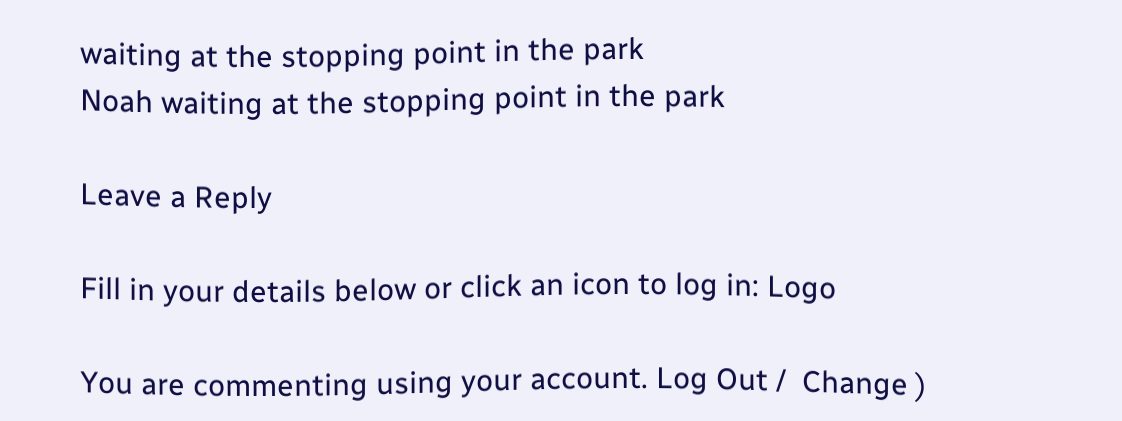waiting at the stopping point in the park
Noah waiting at the stopping point in the park

Leave a Reply

Fill in your details below or click an icon to log in: Logo

You are commenting using your account. Log Out /  Change )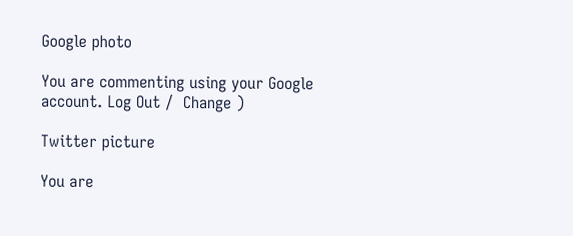Google photo

You are commenting using your Google account. Log Out /  Change )

Twitter picture

You are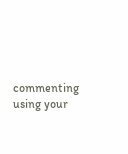commenting using your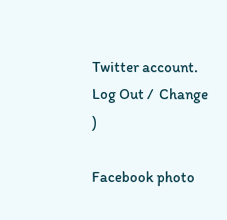Twitter account. Log Out /  Change )

Facebook photo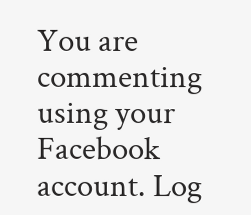You are commenting using your Facebook account. Log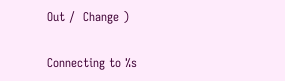Out /  Change )

Connecting to %s